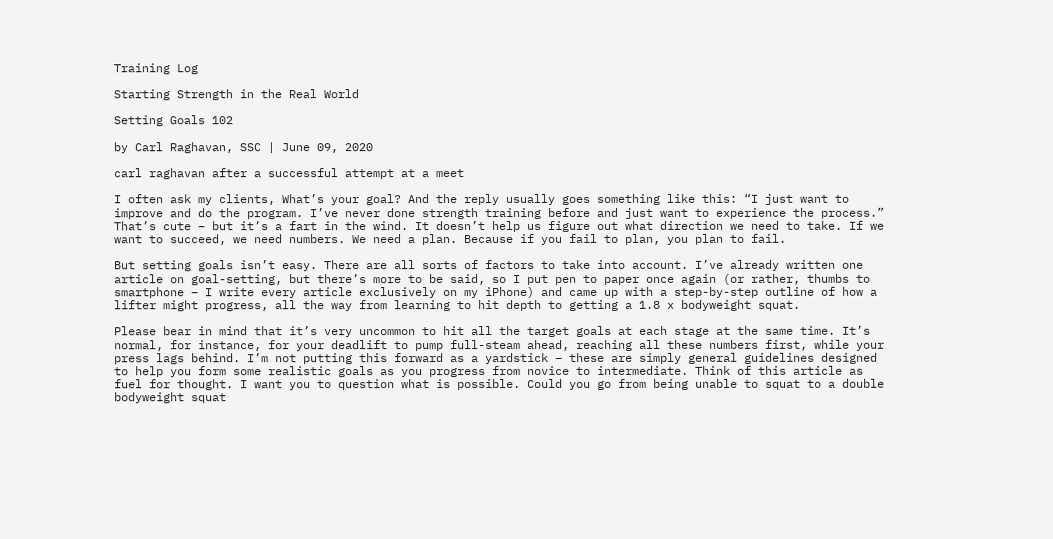Training Log

Starting Strength in the Real World

Setting Goals 102

by Carl Raghavan, SSC | June 09, 2020

carl raghavan after a successful attempt at a meet

I often ask my clients, What’s your goal? And the reply usually goes something like this: “I just want to improve and do the program. I’ve never done strength training before and just want to experience the process.” That’s cute – but it’s a fart in the wind. It doesn’t help us figure out what direction we need to take. If we want to succeed, we need numbers. We need a plan. Because if you fail to plan, you plan to fail.

But setting goals isn’t easy. There are all sorts of factors to take into account. I’ve already written one article on goal-setting, but there’s more to be said, so I put pen to paper once again (or rather, thumbs to smartphone – I write every article exclusively on my iPhone) and came up with a step-by-step outline of how a lifter might progress, all the way from learning to hit depth to getting a 1.8 x bodyweight squat.

Please bear in mind that it’s very uncommon to hit all the target goals at each stage at the same time. It’s normal, for instance, for your deadlift to pump full-steam ahead, reaching all these numbers first, while your press lags behind. I’m not putting this forward as a yardstick – these are simply general guidelines designed to help you form some realistic goals as you progress from novice to intermediate. Think of this article as fuel for thought. I want you to question what is possible. Could you go from being unable to squat to a double bodyweight squat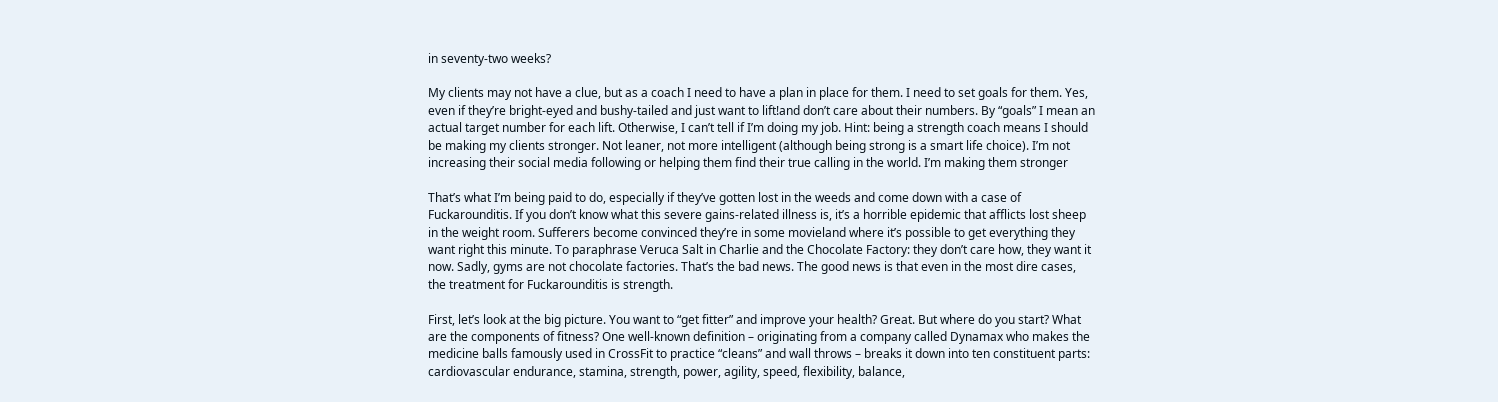in seventy-two weeks?

My clients may not have a clue, but as a coach I need to have a plan in place for them. I need to set goals for them. Yes, even if they’re bright-eyed and bushy-tailed and just want to lift!and don’t care about their numbers. By “goals” I mean an actual target number for each lift. Otherwise, I can’t tell if I’m doing my job. Hint: being a strength coach means I should be making my clients stronger. Not leaner, not more intelligent (although being strong is a smart life choice). I’m not increasing their social media following or helping them find their true calling in the world. I’m making them stronger

That’s what I’m being paid to do, especially if they’ve gotten lost in the weeds and come down with a case of Fuckarounditis. If you don’t know what this severe gains-related illness is, it’s a horrible epidemic that afflicts lost sheep in the weight room. Sufferers become convinced they’re in some movieland where it’s possible to get everything they want right this minute. To paraphrase Veruca Salt in Charlie and the Chocolate Factory: they don’t care how, they want it now. Sadly, gyms are not chocolate factories. That’s the bad news. The good news is that even in the most dire cases, the treatment for Fuckarounditis is strength.

First, let’s look at the big picture. You want to “get fitter” and improve your health? Great. But where do you start? What are the components of fitness? One well-known definition – originating from a company called Dynamax who makes the medicine balls famously used in CrossFit to practice “cleans” and wall throws – breaks it down into ten constituent parts: cardiovascular endurance, stamina, strength, power, agility, speed, flexibility, balance,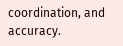coordination, and accuracy.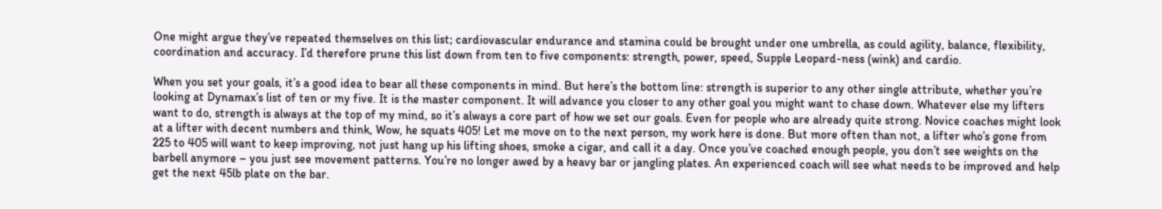One might argue they’ve repeated themselves on this list; cardiovascular endurance and stamina could be brought under one umbrella, as could agility, balance, flexibility, coordination and accuracy. I’d therefore prune this list down from ten to five components: strength, power, speed, Supple Leopard-ness (wink) and cardio.

When you set your goals, it’s a good idea to bear all these components in mind. But here’s the bottom line: strength is superior to any other single attribute, whether you’re looking at Dynamax’s list of ten or my five. It is the master component. It will advance you closer to any other goal you might want to chase down. Whatever else my lifters want to do, strength is always at the top of my mind, so it’s always a core part of how we set our goals. Even for people who are already quite strong. Novice coaches might look at a lifter with decent numbers and think, Wow, he squats 405! Let me move on to the next person, my work here is done. But more often than not, a lifter who’s gone from 225 to 405 will want to keep improving, not just hang up his lifting shoes, smoke a cigar, and call it a day. Once you’ve coached enough people, you don’t see weights on the barbell anymore – you just see movement patterns. You’re no longer awed by a heavy bar or jangling plates. An experienced coach will see what needs to be improved and help get the next 45lb plate on the bar.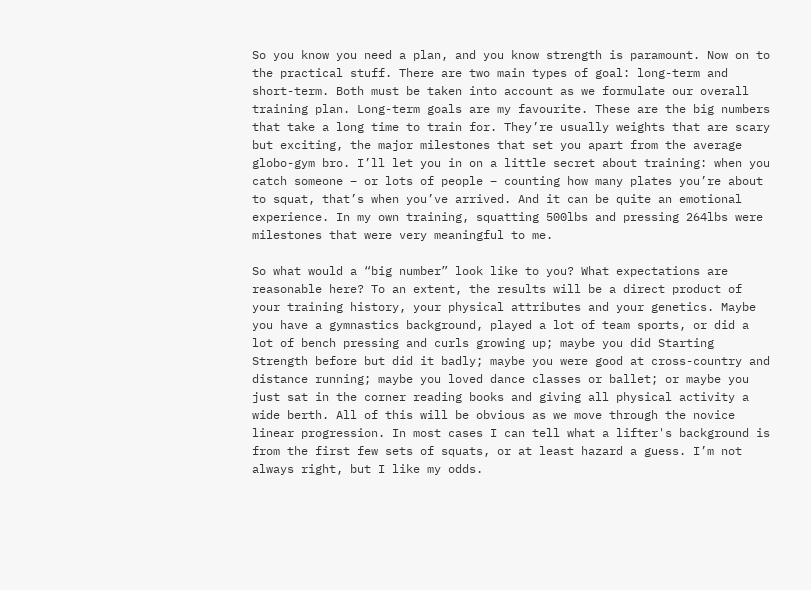So you know you need a plan, and you know strength is paramount. Now on to the practical stuff. There are two main types of goal: long-term and short-term. Both must be taken into account as we formulate our overall training plan. Long-term goals are my favourite. These are the big numbers that take a long time to train for. They’re usually weights that are scary but exciting, the major milestones that set you apart from the average globo-gym bro. I’ll let you in on a little secret about training: when you catch someone – or lots of people – counting how many plates you’re about to squat, that’s when you’ve arrived. And it can be quite an emotional experience. In my own training, squatting 500lbs and pressing 264lbs were milestones that were very meaningful to me.

So what would a “big number” look like to you? What expectations are reasonable here? To an extent, the results will be a direct product of your training history, your physical attributes and your genetics. Maybe you have a gymnastics background, played a lot of team sports, or did a lot of bench pressing and curls growing up; maybe you did Starting Strength before but did it badly; maybe you were good at cross-country and distance running; maybe you loved dance classes or ballet; or maybe you just sat in the corner reading books and giving all physical activity a wide berth. All of this will be obvious as we move through the novice linear progression. In most cases I can tell what a lifter's background is from the first few sets of squats, or at least hazard a guess. I’m not always right, but I like my odds.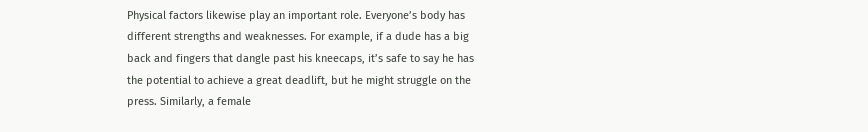Physical factors likewise play an important role. Everyone’s body has different strengths and weaknesses. For example, if a dude has a big back and fingers that dangle past his kneecaps, it’s safe to say he has the potential to achieve a great deadlift, but he might struggle on the press. Similarly, a female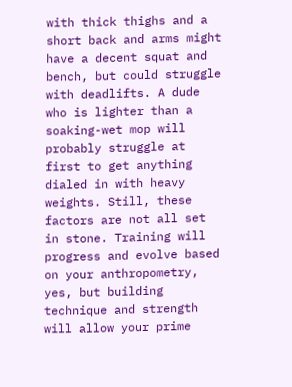with thick thighs and a short back and arms might have a decent squat and bench, but could struggle with deadlifts. A dude who is lighter than a soaking-wet mop will probably struggle at first to get anything dialed in with heavy weights. Still, these factors are not all set in stone. Training will progress and evolve based on your anthropometry, yes, but building technique and strength will allow your prime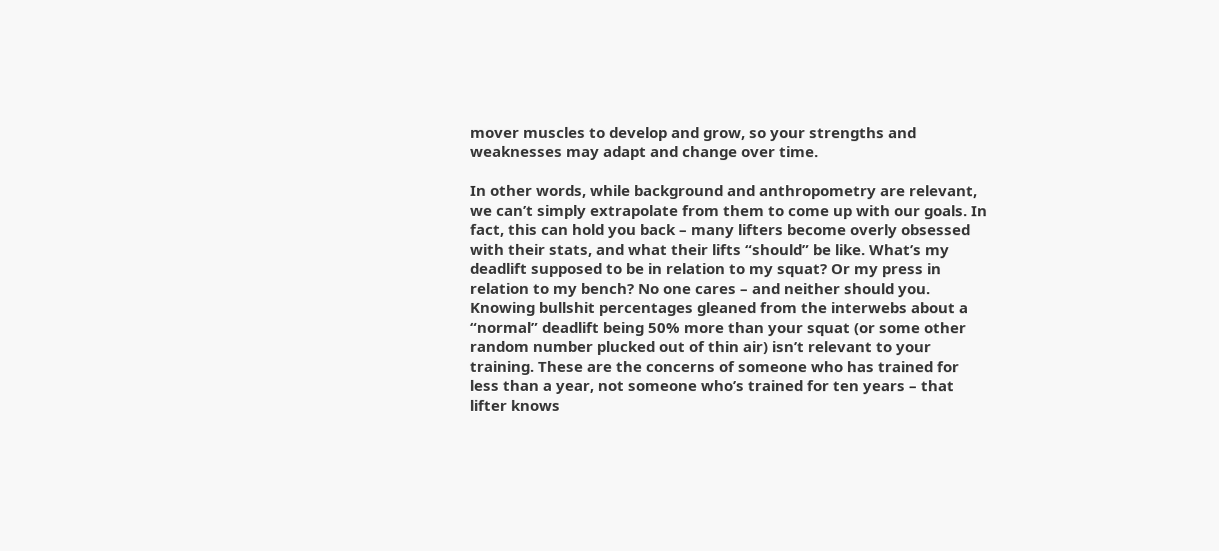mover muscles to develop and grow, so your strengths and weaknesses may adapt and change over time.

In other words, while background and anthropometry are relevant, we can’t simply extrapolate from them to come up with our goals. In fact, this can hold you back – many lifters become overly obsessed with their stats, and what their lifts “should” be like. What’s my deadlift supposed to be in relation to my squat? Or my press in relation to my bench? No one cares – and neither should you. Knowing bullshit percentages gleaned from the interwebs about a “normal” deadlift being 50% more than your squat (or some other random number plucked out of thin air) isn’t relevant to your training. These are the concerns of someone who has trained for less than a year, not someone who’s trained for ten years – that lifter knows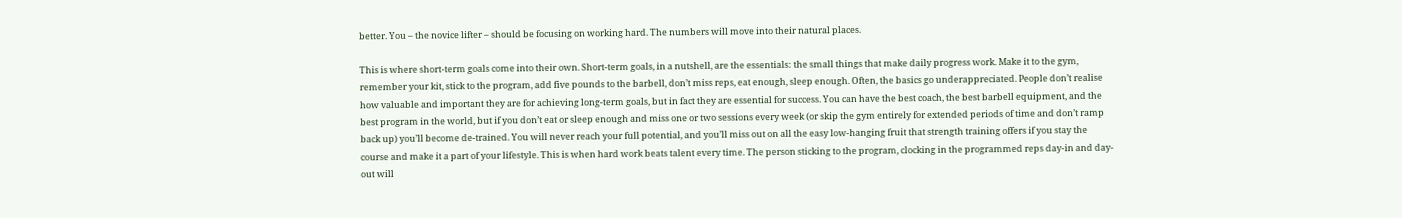better. You – the novice lifter – should be focusing on working hard. The numbers will move into their natural places.

This is where short-term goals come into their own. Short-term goals, in a nutshell, are the essentials: the small things that make daily progress work. Make it to the gym, remember your kit, stick to the program, add five pounds to the barbell, don’t miss reps, eat enough, sleep enough. Often, the basics go underappreciated. People don’t realise how valuable and important they are for achieving long-term goals, but in fact they are essential for success. You can have the best coach, the best barbell equipment, and the best program in the world, but if you don’t eat or sleep enough and miss one or two sessions every week (or skip the gym entirely for extended periods of time and don’t ramp back up) you’ll become de-trained. You will never reach your full potential, and you’ll miss out on all the easy low-hanging fruit that strength training offers if you stay the course and make it a part of your lifestyle. This is when hard work beats talent every time. The person sticking to the program, clocking in the programmed reps day-in and day-out will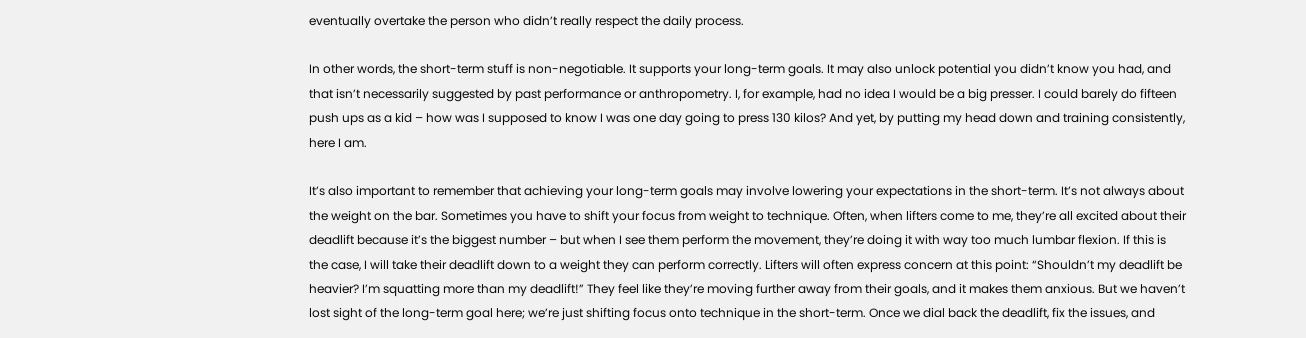eventually overtake the person who didn’t really respect the daily process.

In other words, the short-term stuff is non-negotiable. It supports your long-term goals. It may also unlock potential you didn’t know you had, and that isn’t necessarily suggested by past performance or anthropometry. I, for example, had no idea I would be a big presser. I could barely do fifteen push ups as a kid – how was I supposed to know I was one day going to press 130 kilos? And yet, by putting my head down and training consistently, here I am.

It’s also important to remember that achieving your long-term goals may involve lowering your expectations in the short-term. It’s not always about the weight on the bar. Sometimes you have to shift your focus from weight to technique. Often, when lifters come to me, they’re all excited about their deadlift because it’s the biggest number – but when I see them perform the movement, they’re doing it with way too much lumbar flexion. If this is the case, I will take their deadlift down to a weight they can perform correctly. Lifters will often express concern at this point: “Shouldn’t my deadlift be heavier? I’m squatting more than my deadlift!” They feel like they’re moving further away from their goals, and it makes them anxious. But we haven’t lost sight of the long-term goal here; we’re just shifting focus onto technique in the short-term. Once we dial back the deadlift, fix the issues, and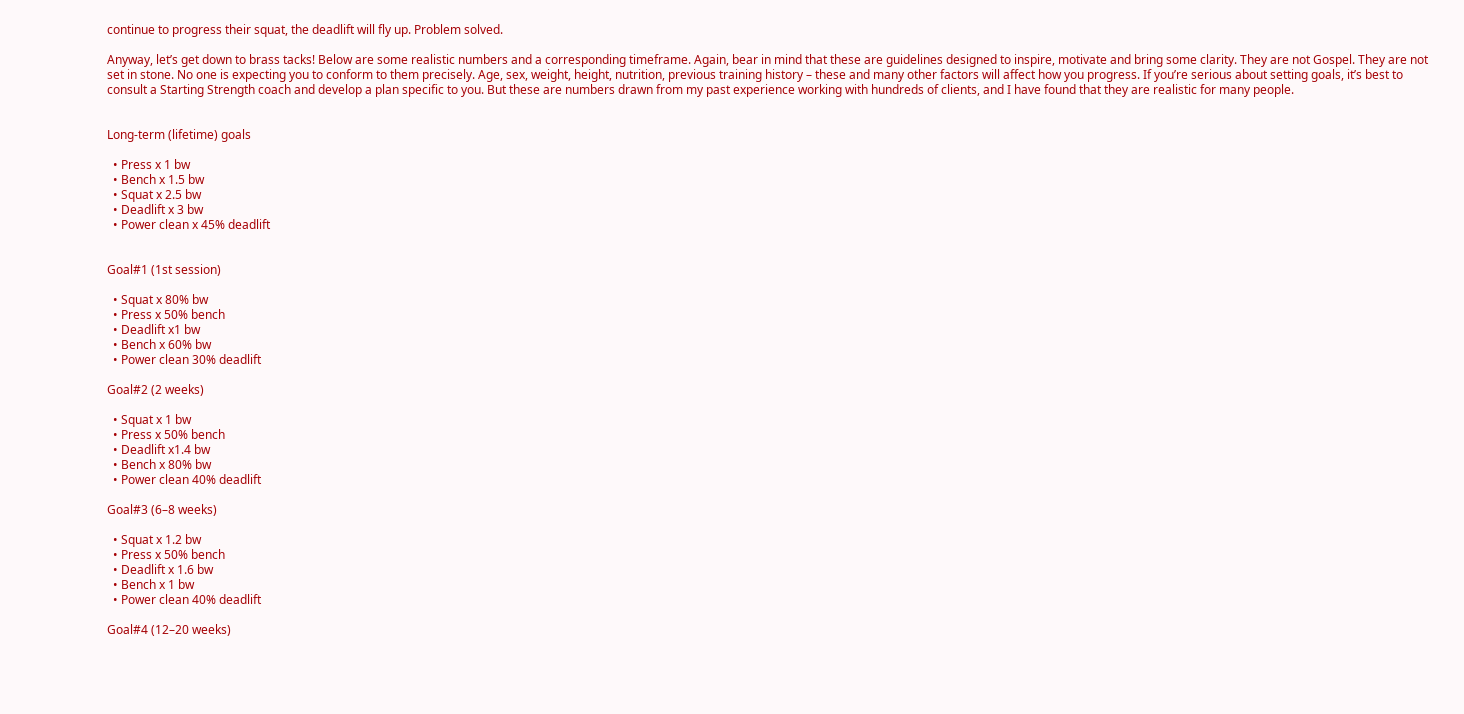continue to progress their squat, the deadlift will fly up. Problem solved.

Anyway, let’s get down to brass tacks! Below are some realistic numbers and a corresponding timeframe. Again, bear in mind that these are guidelines designed to inspire, motivate and bring some clarity. They are not Gospel. They are not set in stone. No one is expecting you to conform to them precisely. Age, sex, weight, height, nutrition, previous training history – these and many other factors will affect how you progress. If you’re serious about setting goals, it’s best to consult a Starting Strength coach and develop a plan specific to you. But these are numbers drawn from my past experience working with hundreds of clients, and I have found that they are realistic for many people.


Long-term (lifetime) goals

  • Press x 1 bw
  • Bench x 1.5 bw
  • Squat x 2.5 bw
  • Deadlift x 3 bw
  • Power clean x 45% deadlift


Goal#1 (1st session)

  • Squat x 80% bw
  • Press x 50% bench
  • Deadlift x1 bw
  • Bench x 60% bw
  • Power clean 30% deadlift

Goal#2 (2 weeks)

  • Squat x 1 bw
  • Press x 50% bench
  • Deadlift x1.4 bw
  • Bench x 80% bw
  • Power clean 40% deadlift

Goal#3 (6–8 weeks)

  • Squat x 1.2 bw
  • Press x 50% bench
  • Deadlift x 1.6 bw
  • Bench x 1 bw
  • Power clean 40% deadlift

Goal#4 (12–20 weeks)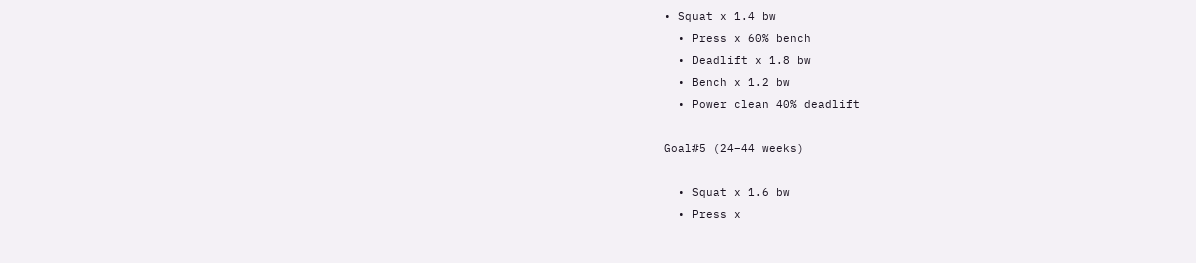• Squat x 1.4 bw
  • Press x 60% bench
  • Deadlift x 1.8 bw
  • Bench x 1.2 bw
  • Power clean 40% deadlift

Goal#5 (24–44 weeks)

  • Squat x 1.6 bw
  • Press x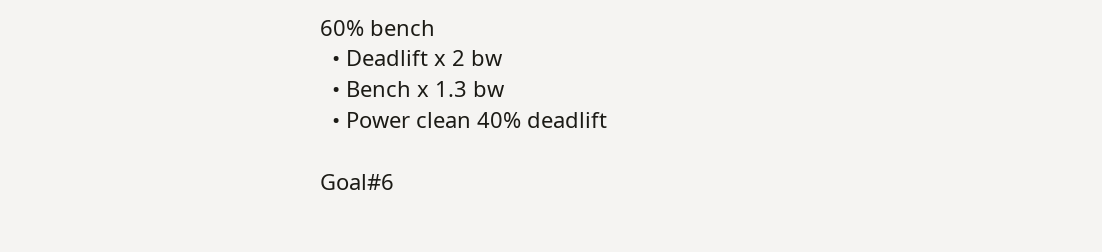60% bench
  • Deadlift x 2 bw
  • Bench x 1.3 bw
  • Power clean 40% deadlift

Goal#6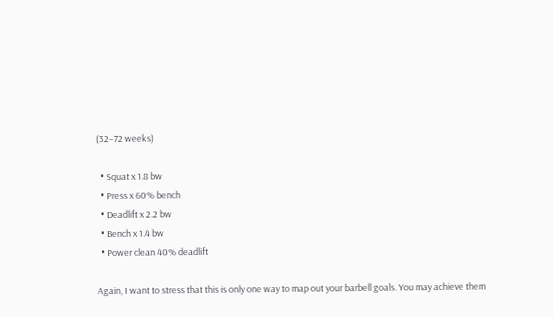(32–72 weeks)

  • Squat x 1.8 bw
  • Press x 60% bench
  • Deadlift x 2.2 bw
  • Bench x 1.4 bw
  • Power clean 40% deadlift

Again, I want to stress that this is only one way to map out your barbell goals. You may achieve them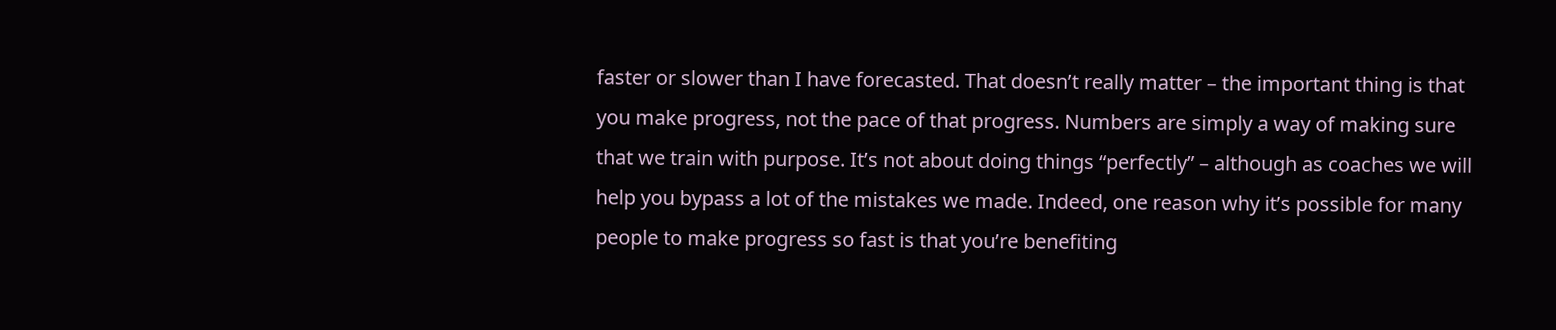faster or slower than I have forecasted. That doesn’t really matter – the important thing is that you make progress, not the pace of that progress. Numbers are simply a way of making sure that we train with purpose. It’s not about doing things “perfectly” – although as coaches we will help you bypass a lot of the mistakes we made. Indeed, one reason why it’s possible for many people to make progress so fast is that you’re benefiting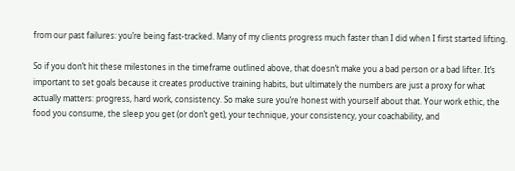from our past failures: you’re being fast-tracked. Many of my clients progress much faster than I did when I first started lifting.

So if you don’t hit these milestones in the timeframe outlined above, that doesn’t make you a bad person or a bad lifter. It’s important to set goals because it creates productive training habits, but ultimately the numbers are just a proxy for what actually matters: progress, hard work, consistency. So make sure you’re honest with yourself about that. Your work ethic, the food you consume, the sleep you get (or don’t get), your technique, your consistency, your coachability, and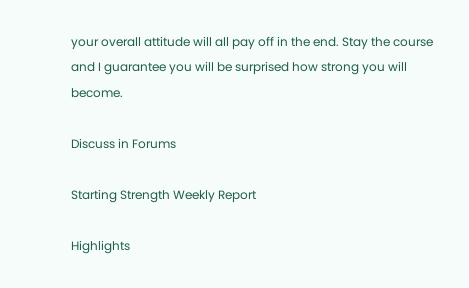your overall attitude will all pay off in the end. Stay the course and I guarantee you will be surprised how strong you will become.

Discuss in Forums

Starting Strength Weekly Report

Highlights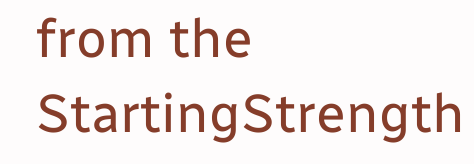from the StartingStrength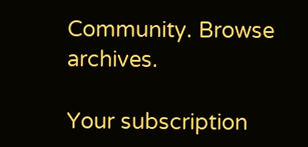Community. Browse archives.

Your subscription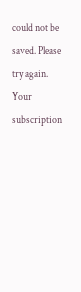could not be saved. Please try again.
Your subscription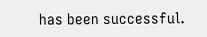has been successful.